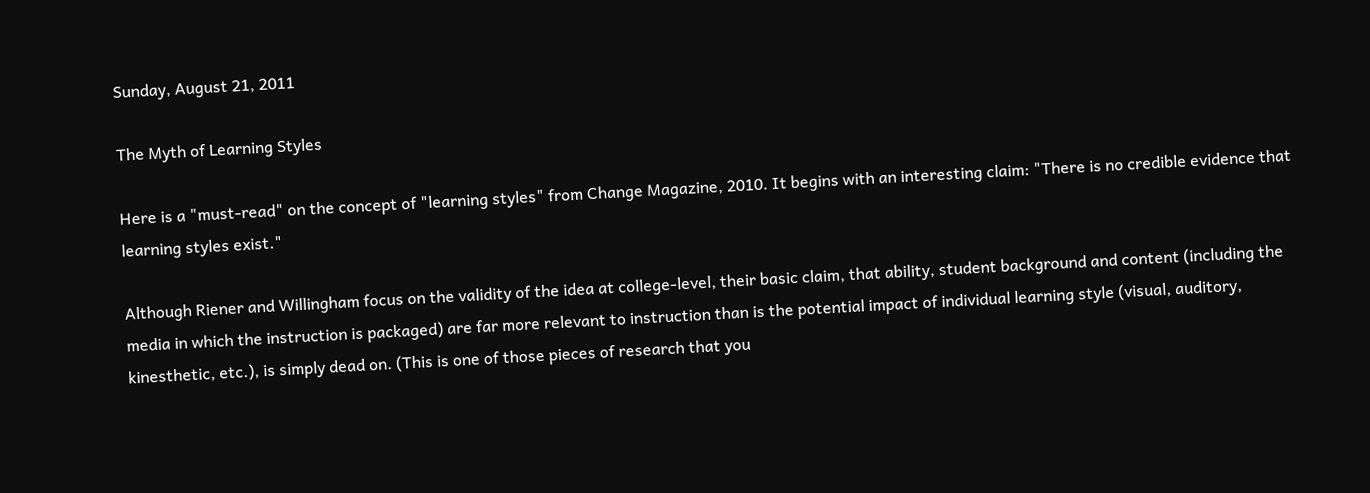Sunday, August 21, 2011

The Myth of Learning Styles

Here is a "must-read" on the concept of "learning styles" from Change Magazine, 2010. It begins with an interesting claim: "There is no credible evidence that learning styles exist."

Although Riener and Willingham focus on the validity of the idea at college-level, their basic claim, that ability, student background and content (including the media in which the instruction is packaged) are far more relevant to instruction than is the potential impact of individual learning style (visual, auditory, kinesthetic, etc.), is simply dead on. (This is one of those pieces of research that you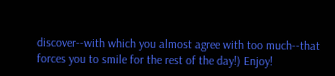discover--with which you almost agree with too much--that forces you to smile for the rest of the day!) Enjoy!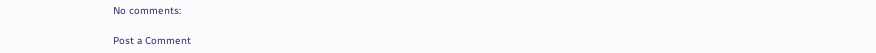No comments:

Post a Comment